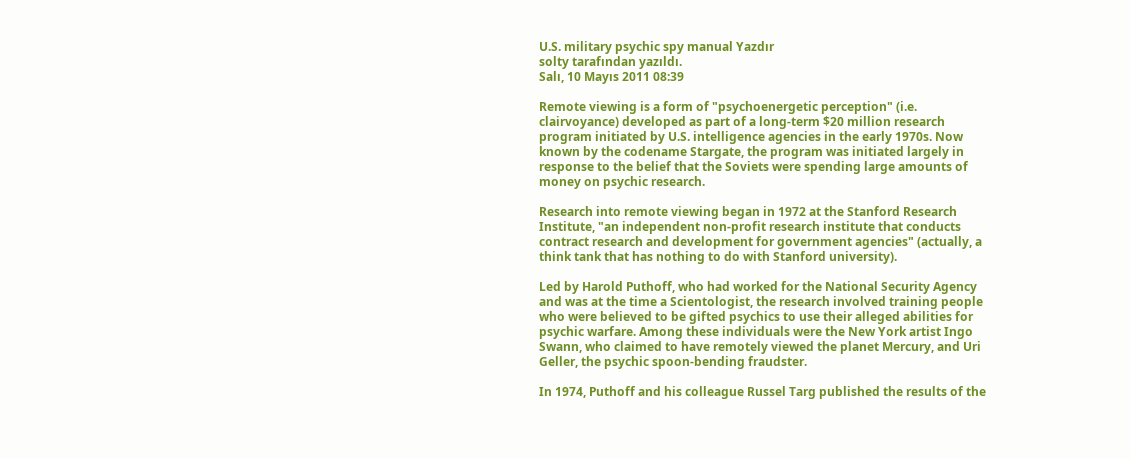U.S. military psychic spy manual Yazdır
solty tarafından yazıldı.
Salı, 10 Mayıs 2011 08:39

Remote viewing is a form of "psychoenergetic perception" (i.e. clairvoyance) developed as part of a long-term $20 million research program initiated by U.S. intelligence agencies in the early 1970s. Now known by the codename Stargate, the program was initiated largely in response to the belief that the Soviets were spending large amounts of money on psychic research.

Research into remote viewing began in 1972 at the Stanford Research Institute, "an independent non-profit research institute that conducts contract research and development for government agencies" (actually, a think tank that has nothing to do with Stanford university).

Led by Harold Puthoff, who had worked for the National Security Agency and was at the time a Scientologist, the research involved training people who were believed to be gifted psychics to use their alleged abilities for psychic warfare. Among these individuals were the New York artist Ingo Swann, who claimed to have remotely viewed the planet Mercury, and Uri Geller, the psychic spoon-bending fraudster.

In 1974, Puthoff and his colleague Russel Targ published the results of the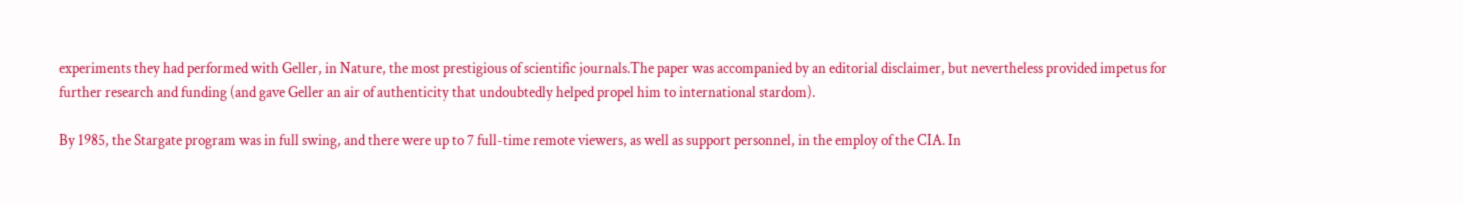experiments they had performed with Geller, in Nature, the most prestigious of scientific journals.The paper was accompanied by an editorial disclaimer, but nevertheless provided impetus for further research and funding (and gave Geller an air of authenticity that undoubtedly helped propel him to international stardom).

By 1985, the Stargate program was in full swing, and there were up to 7 full-time remote viewers, as well as support personnel, in the employ of the CIA. In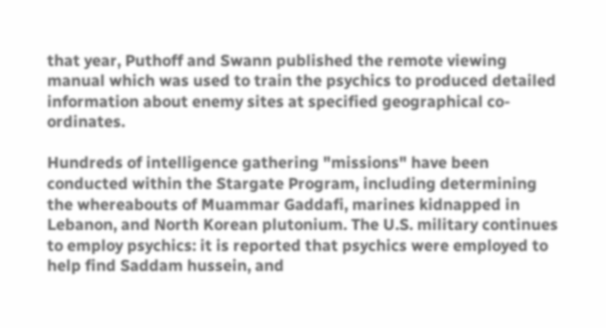that year, Puthoff and Swann published the remote viewing manual which was used to train the psychics to produced detailed information about enemy sites at specified geographical co-ordinates.

Hundreds of intelligence gathering "missions" have been conducted within the Stargate Program, including determining the whereabouts of Muammar Gaddafi, marines kidnapped in Lebanon, and North Korean plutonium. The U.S. military continues to employ psychics: it is reported that psychics were employed to help find Saddam hussein, and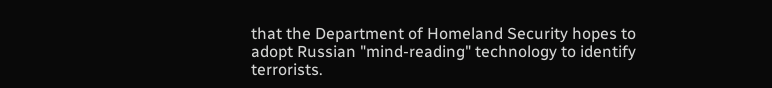that the Department of Homeland Security hopes to adopt Russian "mind-reading" technology to identify terrorists.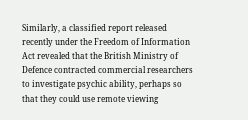Similarly, a classified report released recently under the Freedom of Information Act revealed that the British Ministry of Defence contracted commercial researchers to investigate psychic ability, perhaps so that they could use remote viewing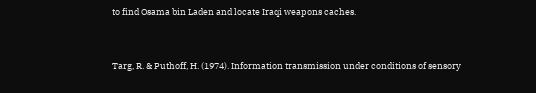to find Osama bin Laden and locate Iraqi weapons caches.


Targ, R. & Puthoff, H. (1974). Information transmission under conditions of sensory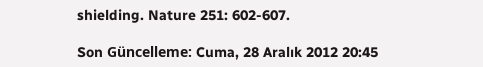shielding. Nature 251: 602-607.

Son Güncelleme: Cuma, 28 Aralık 2012 20:45